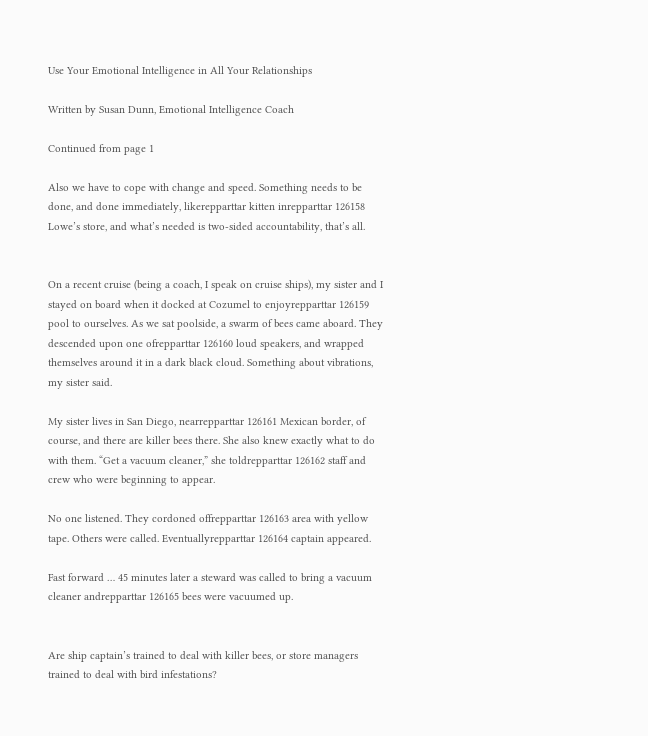Use Your Emotional Intelligence in All Your Relationships

Written by Susan Dunn, Emotional Intelligence Coach

Continued from page 1

Also we have to cope with change and speed. Something needs to be done, and done immediately, likerepparttar kitten inrepparttar 126158 Lowe’s store, and what’s needed is two-sided accountability, that’s all.


On a recent cruise (being a coach, I speak on cruise ships), my sister and I stayed on board when it docked at Cozumel to enjoyrepparttar 126159 pool to ourselves. As we sat poolside, a swarm of bees came aboard. They descended upon one ofrepparttar 126160 loud speakers, and wrapped themselves around it in a dark black cloud. Something about vibrations, my sister said.

My sister lives in San Diego, nearrepparttar 126161 Mexican border, of course, and there are killer bees there. She also knew exactly what to do with them. “Get a vacuum cleaner,” she toldrepparttar 126162 staff and crew who were beginning to appear.

No one listened. They cordoned offrepparttar 126163 area with yellow tape. Others were called. Eventuallyrepparttar 126164 captain appeared.

Fast forward … 45 minutes later a steward was called to bring a vacuum cleaner andrepparttar 126165 bees were vacuumed up.


Are ship captain’s trained to deal with killer bees, or store managers trained to deal with bird infestations?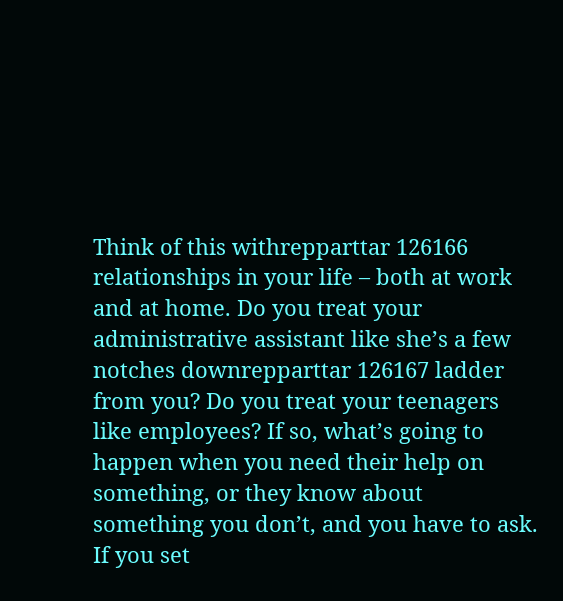Think of this withrepparttar 126166 relationships in your life – both at work and at home. Do you treat your administrative assistant like she’s a few notches downrepparttar 126167 ladder from you? Do you treat your teenagers like employees? If so, what’s going to happen when you need their help on something, or they know about something you don’t, and you have to ask. If you set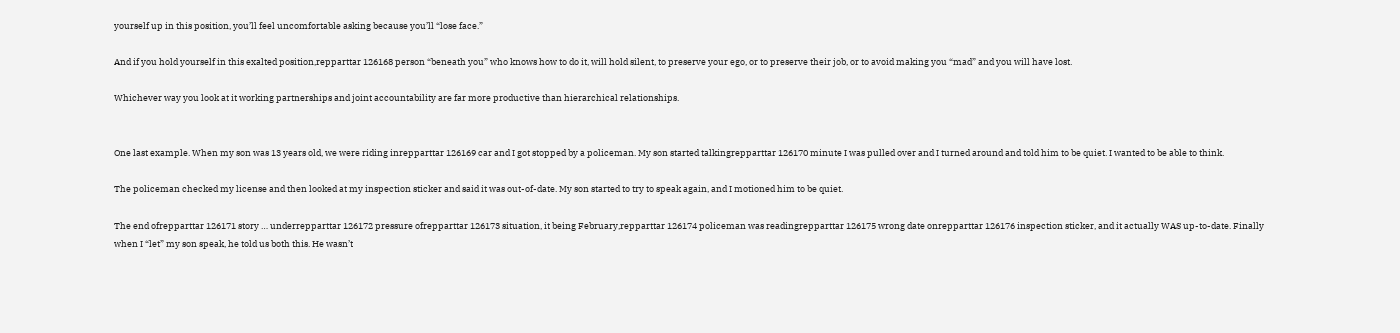yourself up in this position, you’ll feel uncomfortable asking because you’ll “lose face.”

And if you hold yourself in this exalted position,repparttar 126168 person “beneath you” who knows how to do it, will hold silent, to preserve your ego, or to preserve their job, or to avoid making you “mad” and you will have lost.

Whichever way you look at it working partnerships and joint accountability are far more productive than hierarchical relationships.


One last example. When my son was 13 years old, we were riding inrepparttar 126169 car and I got stopped by a policeman. My son started talkingrepparttar 126170 minute I was pulled over and I turned around and told him to be quiet. I wanted to be able to think.

The policeman checked my license and then looked at my inspection sticker and said it was out-of-date. My son started to try to speak again, and I motioned him to be quiet.

The end ofrepparttar 126171 story … underrepparttar 126172 pressure ofrepparttar 126173 situation, it being February,repparttar 126174 policeman was readingrepparttar 126175 wrong date onrepparttar 126176 inspection sticker, and it actually WAS up-to-date. Finally when I “let” my son speak, he told us both this. He wasn’t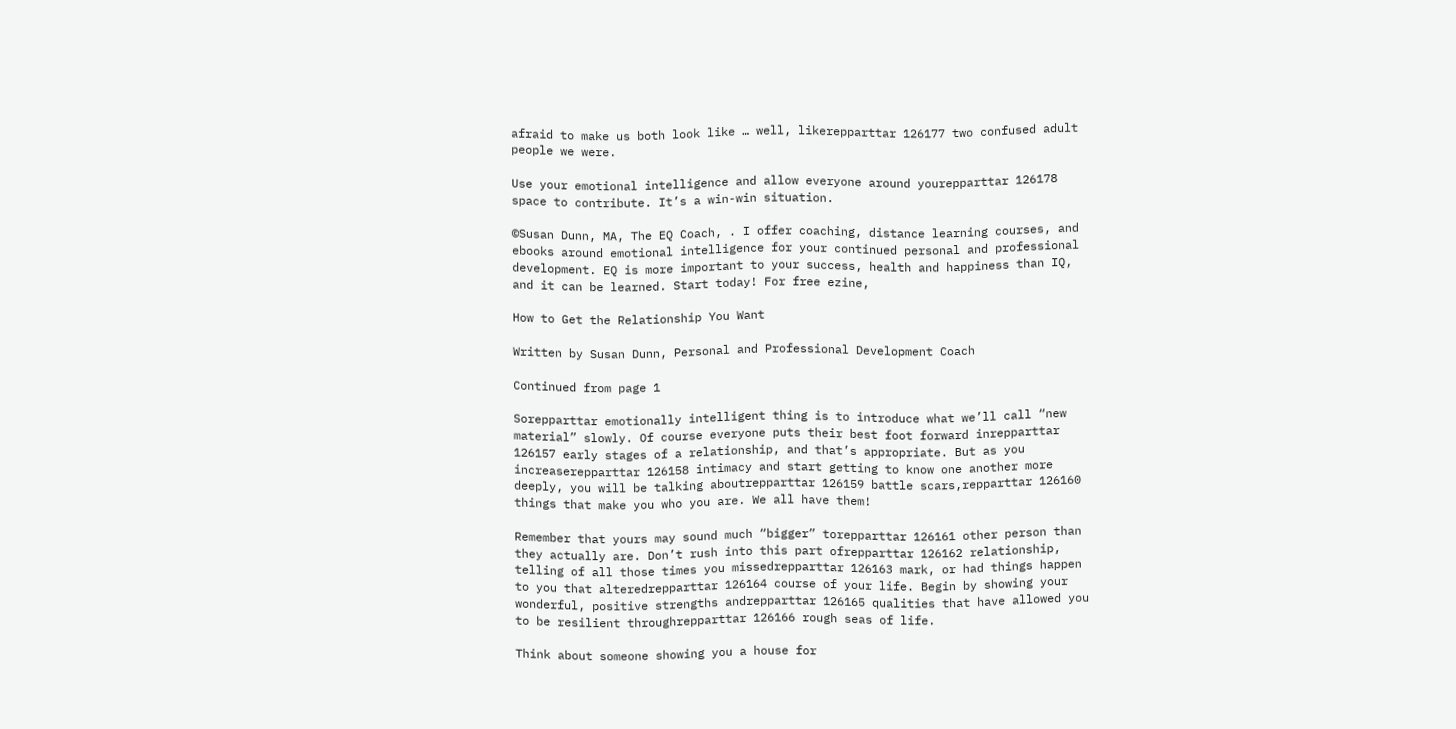afraid to make us both look like … well, likerepparttar 126177 two confused adult people we were.

Use your emotional intelligence and allow everyone around yourepparttar 126178 space to contribute. It’s a win-win situation.

©Susan Dunn, MA, The EQ Coach, . I offer coaching, distance learning courses, and ebooks around emotional intelligence for your continued personal and professional development. EQ is more important to your success, health and happiness than IQ, and it can be learned. Start today! For free ezine,

How to Get the Relationship You Want

Written by Susan Dunn, Personal and Professional Development Coach

Continued from page 1

Sorepparttar emotionally intelligent thing is to introduce what we’ll call “new material” slowly. Of course everyone puts their best foot forward inrepparttar 126157 early stages of a relationship, and that’s appropriate. But as you increaserepparttar 126158 intimacy and start getting to know one another more deeply, you will be talking aboutrepparttar 126159 battle scars,repparttar 126160 things that make you who you are. We all have them!

Remember that yours may sound much “bigger” torepparttar 126161 other person than they actually are. Don’t rush into this part ofrepparttar 126162 relationship, telling of all those times you missedrepparttar 126163 mark, or had things happen to you that alteredrepparttar 126164 course of your life. Begin by showing your wonderful, positive strengths andrepparttar 126165 qualities that have allowed you to be resilient throughrepparttar 126166 rough seas of life.

Think about someone showing you a house for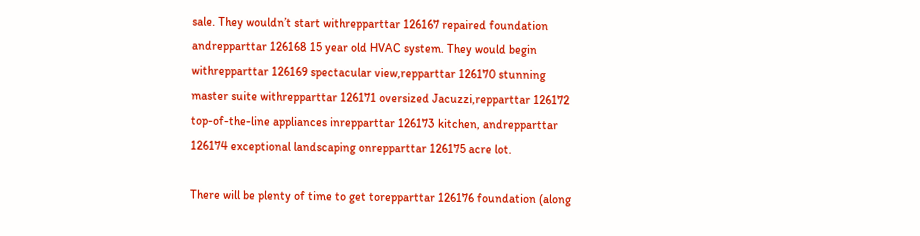sale. They wouldn’t start withrepparttar 126167 repaired foundation andrepparttar 126168 15 year old HVAC system. They would begin withrepparttar 126169 spectacular view,repparttar 126170 stunning master suite withrepparttar 126171 oversized Jacuzzi,repparttar 126172 top-of-the-line appliances inrepparttar 126173 kitchen, andrepparttar 126174 exceptional landscaping onrepparttar 126175 acre lot.

There will be plenty of time to get torepparttar 126176 foundation (along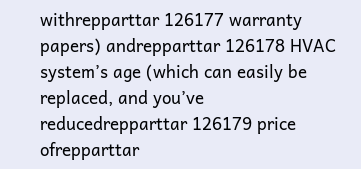withrepparttar 126177 warranty papers) andrepparttar 126178 HVAC system’s age (which can easily be replaced, and you’ve reducedrepparttar 126179 price ofrepparttar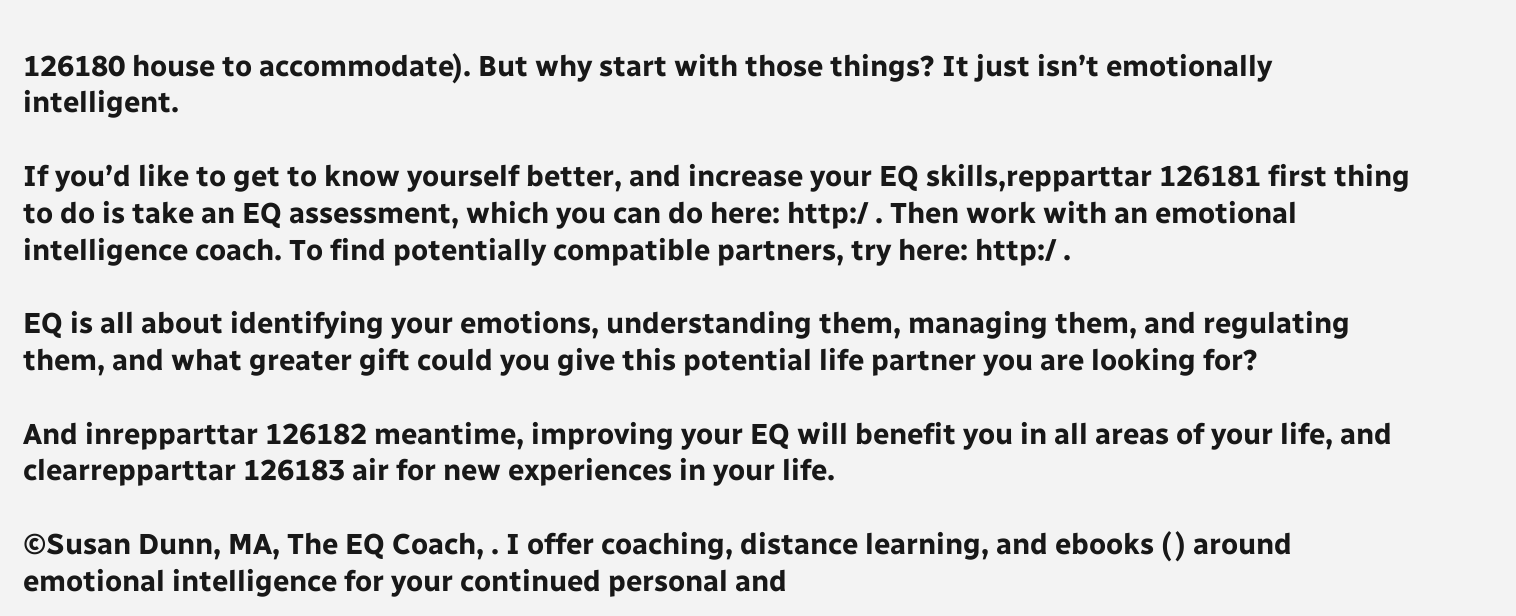126180 house to accommodate). But why start with those things? It just isn’t emotionally intelligent.

If you’d like to get to know yourself better, and increase your EQ skills,repparttar 126181 first thing to do is take an EQ assessment, which you can do here: http:/ . Then work with an emotional intelligence coach. To find potentially compatible partners, try here: http:/ .

EQ is all about identifying your emotions, understanding them, managing them, and regulating them, and what greater gift could you give this potential life partner you are looking for?

And inrepparttar 126182 meantime, improving your EQ will benefit you in all areas of your life, and clearrepparttar 126183 air for new experiences in your life.

©Susan Dunn, MA, The EQ Coach, . I offer coaching, distance learning, and ebooks ( ) around emotional intelligence for your continued personal and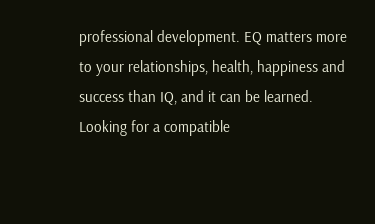professional development. EQ matters more to your relationships, health, happiness and success than IQ, and it can be learned. Looking for a compatible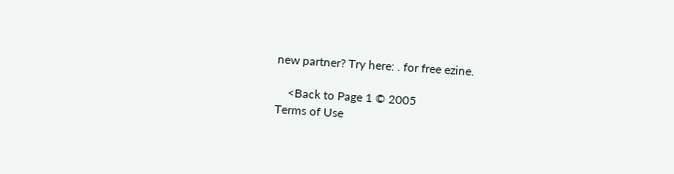new partner? Try here: . for free ezine.

    <Back to Page 1 © 2005
Terms of Use